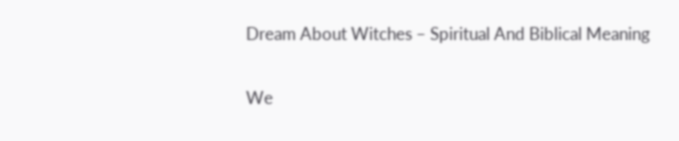Dream About Witches – Spiritual And Biblical Meaning

We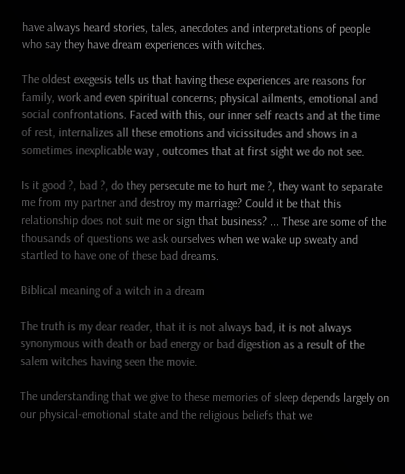have always heard stories, tales, anecdotes and interpretations of people who say they have dream experiences with witches.

The oldest exegesis tells us that having these experiences are reasons for family, work and even spiritual concerns; physical ailments, emotional and social confrontations. Faced with this, our inner self reacts and at the time of rest, internalizes all these emotions and vicissitudes and shows in a sometimes inexplicable way , outcomes that at first sight we do not see.

Is it good ?, bad ?, do they persecute me to hurt me ?, they want to separate me from my partner and destroy my marriage? Could it be that this relationship does not suit me or sign that business? ... These are some of the thousands of questions we ask ourselves when we wake up sweaty and startled to have one of these bad dreams.

Biblical meaning of a witch in a dream

The truth is my dear reader, that it is not always bad, it is not always synonymous with death or bad energy or bad digestion as a result of the salem witches having seen the movie.

The understanding that we give to these memories of sleep depends largely on our physical-emotional state and the religious beliefs that we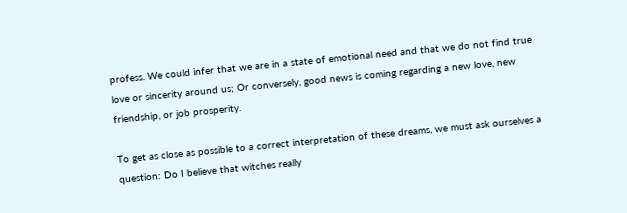profess. We could infer that we are in a state of emotional need and that we do not find true love or sincerity around us; Or conversely, good news is coming regarding a new love, new friendship, or job prosperity.

To get as close as possible to a correct interpretation of these dreams, we must ask ourselves a question: Do I believe that witches really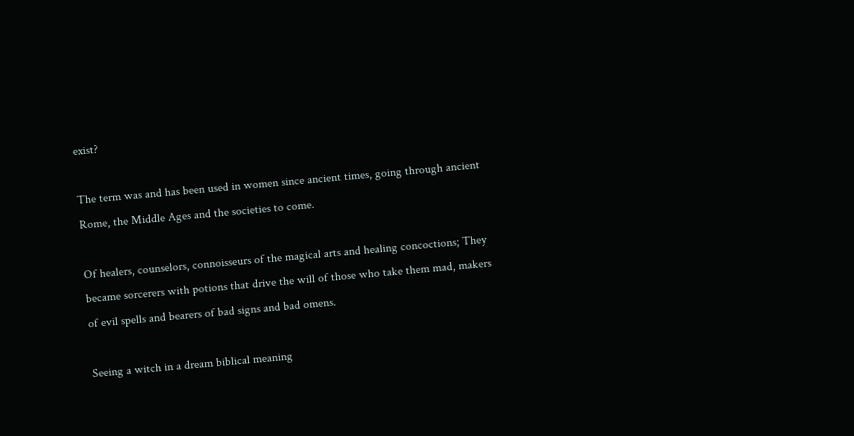exist?

The term was and has been used in women since ancient times, going through ancient Rome, the Middle Ages and the societies to come.

Of healers, counselors, connoisseurs of the magical arts and healing concoctions; They became sorcerers with potions that drive the will of those who take them mad, makers of evil spells and bearers of bad signs and bad omens.

Seeing a witch in a dream biblical meaning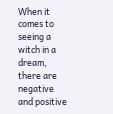When it comes to seeing a witch in a dream, there are negative and positive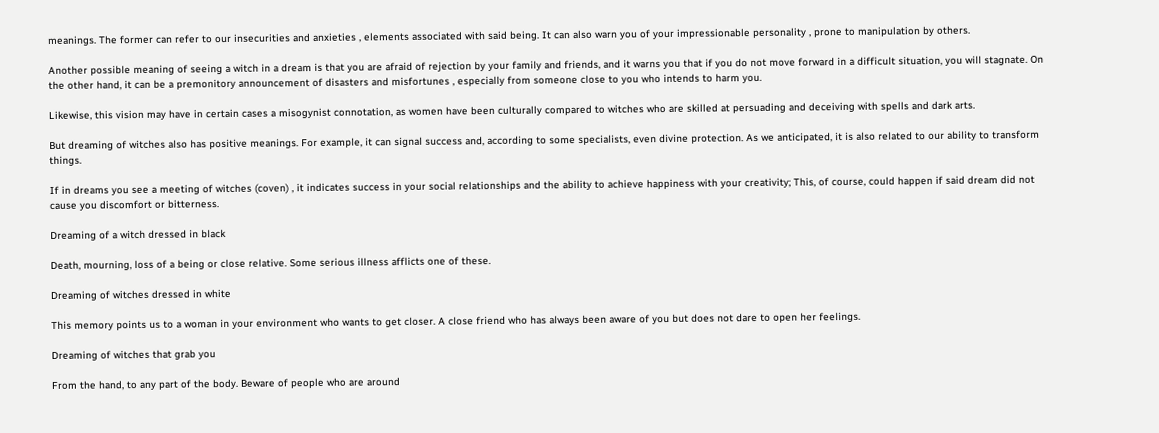meanings. The former can refer to our insecurities and anxieties , elements associated with said being. It can also warn you of your impressionable personality , prone to manipulation by others.

Another possible meaning of seeing a witch in a dream is that you are afraid of rejection by your family and friends, and it warns you that if you do not move forward in a difficult situation, you will stagnate. On the other hand, it can be a premonitory announcement of disasters and misfortunes , especially from someone close to you who intends to harm you.

Likewise, this vision may have in certain cases a misogynist connotation, as women have been culturally compared to witches who are skilled at persuading and deceiving with spells and dark arts.

But dreaming of witches also has positive meanings. For example, it can signal success and, according to some specialists, even divine protection. As we anticipated, it is also related to our ability to transform things.

If in dreams you see a meeting of witches (coven) , it indicates success in your social relationships and the ability to achieve happiness with your creativity; This, of course, could happen if said dream did not cause you discomfort or bitterness.

Dreaming of a witch dressed in black

Death, mourning, loss of a being or close relative. Some serious illness afflicts one of these.

Dreaming of witches dressed in white

This memory points us to a woman in your environment who wants to get closer. A close friend who has always been aware of you but does not dare to open her feelings.

Dreaming of witches that grab you

From the hand, to any part of the body. Beware of people who are around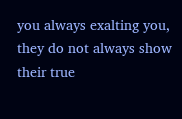you always exalting you, they do not always show their true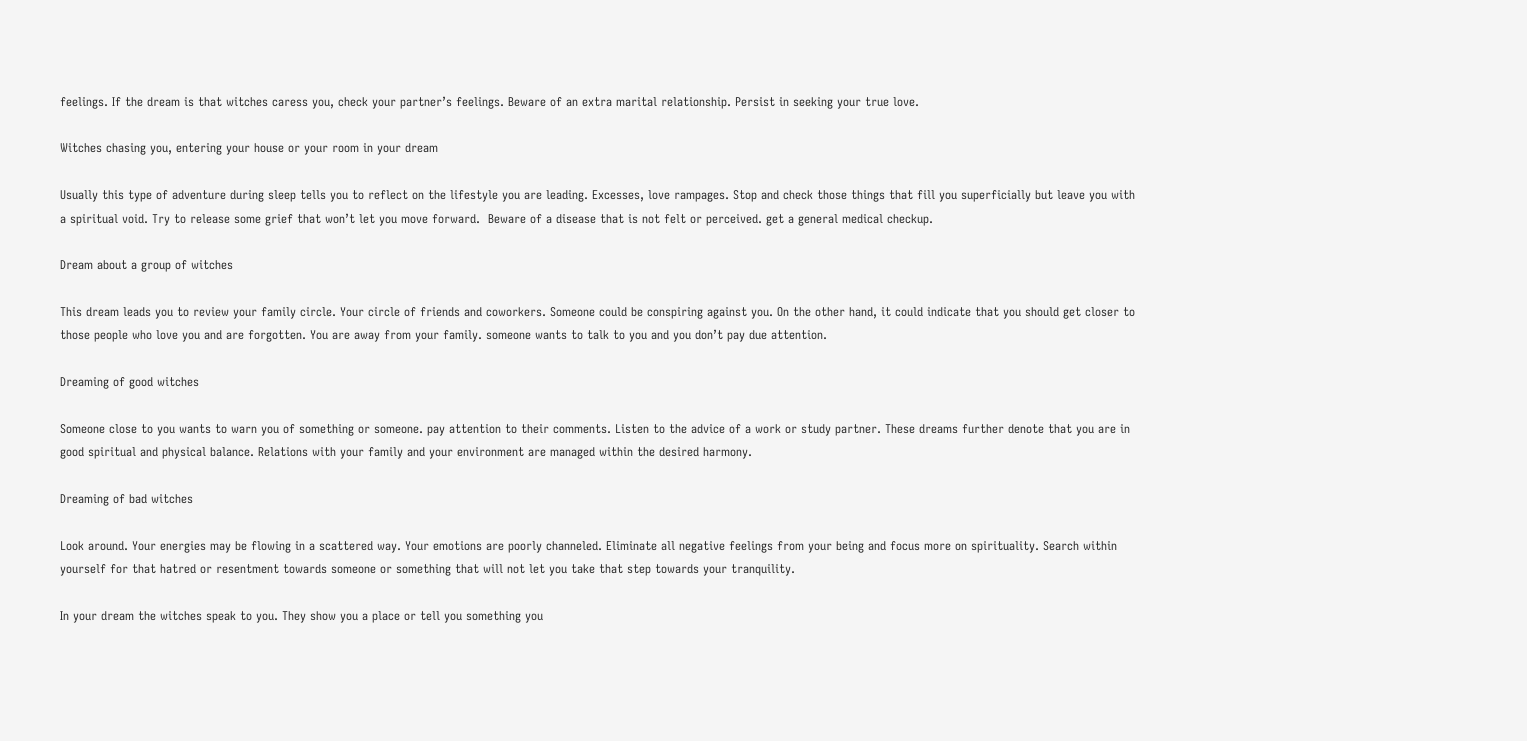feelings. If the dream is that witches caress you, check your partner’s feelings. Beware of an extra marital relationship. Persist in seeking your true love.

Witches chasing you, entering your house or your room in your dream

Usually this type of adventure during sleep tells you to reflect on the lifestyle you are leading. Excesses, love rampages. Stop and check those things that fill you superficially but leave you with a spiritual void. Try to release some grief that won’t let you move forward.  Beware of a disease that is not felt or perceived. get a general medical checkup.

Dream about a group of witches

This dream leads you to review your family circle. Your circle of friends and coworkers. Someone could be conspiring against you. On the other hand, it could indicate that you should get closer to those people who love you and are forgotten. You are away from your family. someone wants to talk to you and you don’t pay due attention.

Dreaming of good witches

Someone close to you wants to warn you of something or someone. pay attention to their comments. Listen to the advice of a work or study partner. These dreams further denote that you are in good spiritual and physical balance. Relations with your family and your environment are managed within the desired harmony.

Dreaming of bad witches

Look around. Your energies may be flowing in a scattered way. Your emotions are poorly channeled. Eliminate all negative feelings from your being and focus more on spirituality. Search within yourself for that hatred or resentment towards someone or something that will not let you take that step towards your tranquility.

In your dream the witches speak to you. They show you a place or tell you something you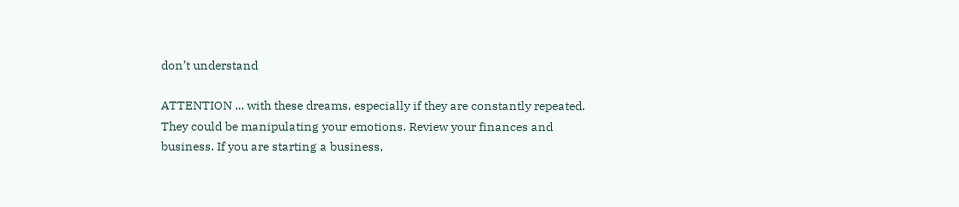don’t understand

ATTENTION ... with these dreams, especially if they are constantly repeated. They could be manipulating your emotions. Review your finances and business. If you are starting a business,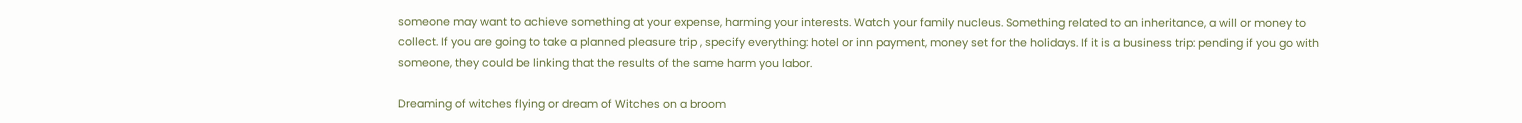someone may want to achieve something at your expense, harming your interests. Watch your family nucleus. Something related to an inheritance, a will or money to collect. If you are going to take a planned pleasure trip , specify everything: hotel or inn payment, money set for the holidays. If it is a business trip: pending if you go with someone, they could be linking that the results of the same harm you labor.

Dreaming of witches flying or dream of Witches on a broom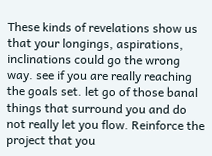These kinds of revelations show us that your longings, aspirations, inclinations could go the wrong way. see if you are really reaching the goals set. let go of those banal things that surround you and do not really let you flow. Reinforce the project that you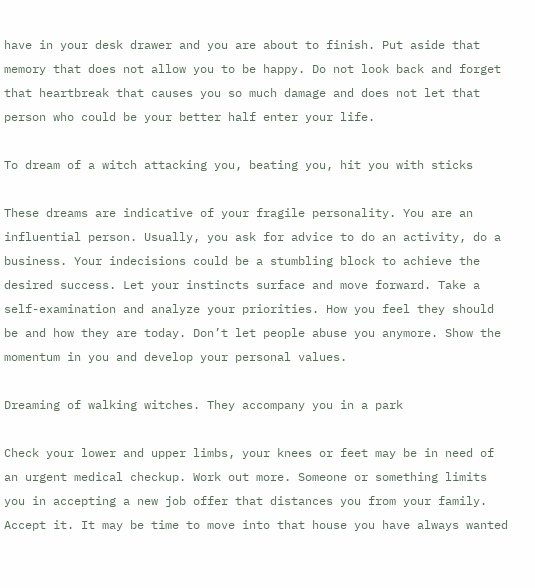have in your desk drawer and you are about to finish. Put aside that memory that does not allow you to be happy. Do not look back and forget that heartbreak that causes you so much damage and does not let that person who could be your better half enter your life.

To dream of a witch attacking you, beating you, hit you with sticks

These dreams are indicative of your fragile personality. You are an influential person. Usually, you ask for advice to do an activity, do a business. Your indecisions could be a stumbling block to achieve the desired success. Let your instincts surface and move forward. Take a self-examination and analyze your priorities. How you feel they should be and how they are today. Don’t let people abuse you anymore. Show the momentum in you and develop your personal values.

Dreaming of walking witches. They accompany you in a park

Check your lower and upper limbs, your knees or feet may be in need of an urgent medical checkup. Work out more. Someone or something limits you in accepting a new job offer that distances you from your family. Accept it. It may be time to move into that house you have always wanted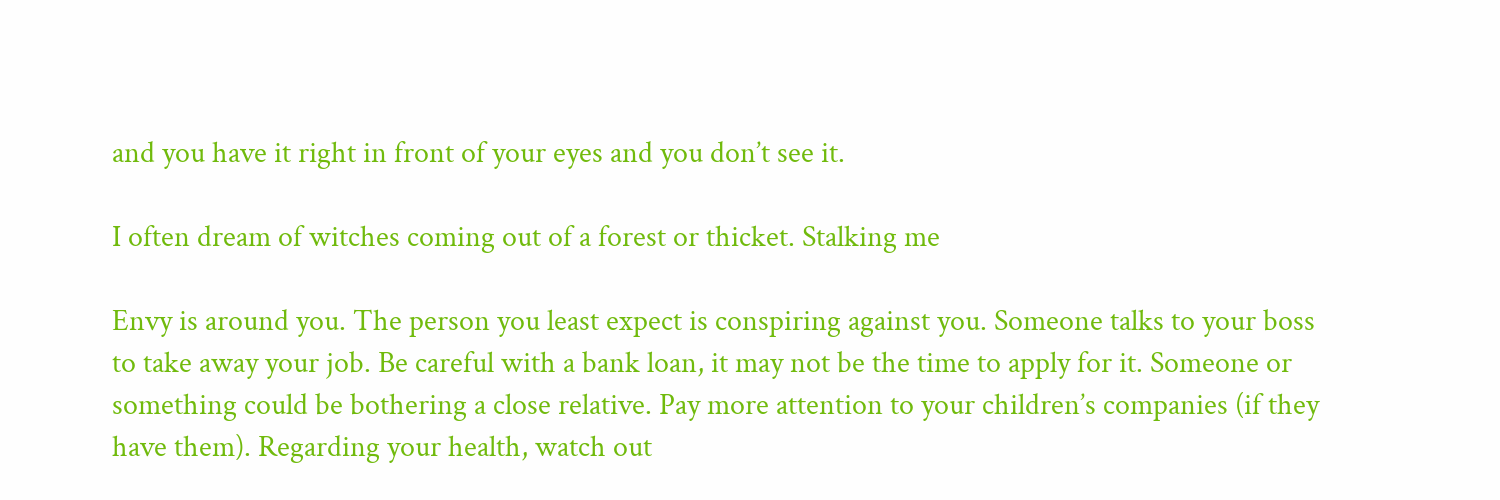and you have it right in front of your eyes and you don’t see it.

I often dream of witches coming out of a forest or thicket. Stalking me

Envy is around you. The person you least expect is conspiring against you. Someone talks to your boss to take away your job. Be careful with a bank loan, it may not be the time to apply for it. Someone or something could be bothering a close relative. Pay more attention to your children’s companies (if they have them). Regarding your health, watch out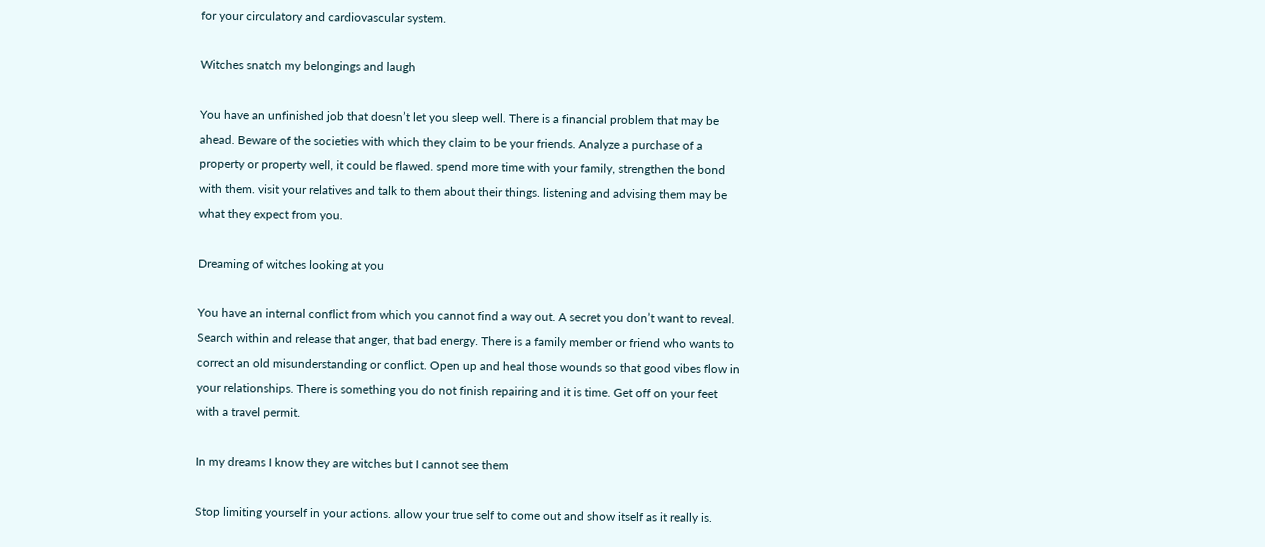for your circulatory and cardiovascular system.

Witches snatch my belongings and laugh

You have an unfinished job that doesn’t let you sleep well. There is a financial problem that may be ahead. Beware of the societies with which they claim to be your friends. Analyze a purchase of a property or property well, it could be flawed. spend more time with your family, strengthen the bond with them. visit your relatives and talk to them about their things. listening and advising them may be what they expect from you.

Dreaming of witches looking at you

You have an internal conflict from which you cannot find a way out. A secret you don’t want to reveal. Search within and release that anger, that bad energy. There is a family member or friend who wants to correct an old misunderstanding or conflict. Open up and heal those wounds so that good vibes flow in your relationships. There is something you do not finish repairing and it is time. Get off on your feet with a travel permit.

In my dreams I know they are witches but I cannot see them

Stop limiting yourself in your actions. allow your true self to come out and show itself as it really is.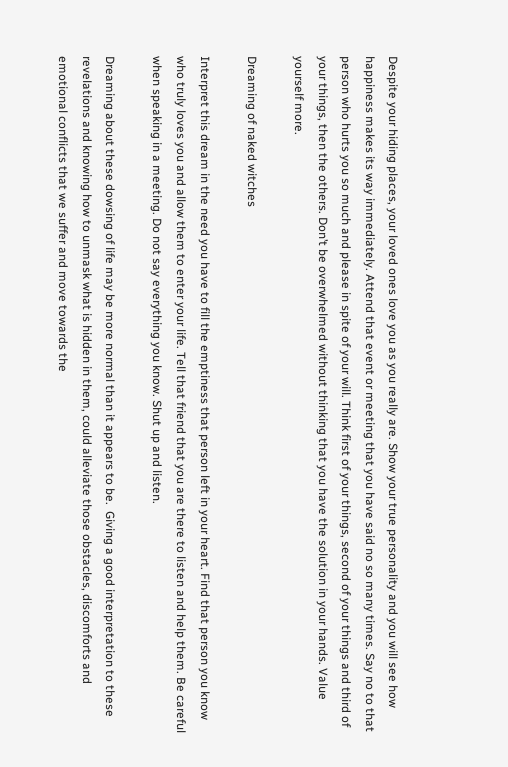Despite your hiding places, your loved ones love you as you really are. Show your true personality and you will see how happiness makes its way immediately. Attend that event or meeting that you have said no so many times. Say no to that person who hurts you so much and please in spite of your will. Think first of your things, second of your things and third of your things, then the others. Don’t be overwhelmed without thinking that you have the solution in your hands. Value yourself more.

Dreaming of naked witches

Interpret this dream in the need you have to fill the emptiness that person left in your heart. Find that person you know who truly loves you and allow them to enter your life. Tell that friend that you are there to listen and help them. Be careful when speaking in a meeting. Do not say everything you know. Shut up and listen.

Dreaming about these dowsing of life may be more normal than it appears to be.  Giving a good interpretation to these revelations and knowing how to unmask what is hidden in them, could alleviate those obstacles, discomforts and emotional conflicts that we suffer and move towards the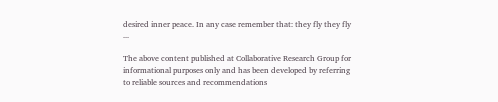desired inner peace. In any case remember that: they fly they fly ...

The above content published at Collaborative Research Group for informational purposes only and has been developed by referring to reliable sources and recommendations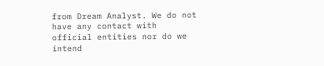from Dream Analyst. We do not have any contact with official entities nor do we intend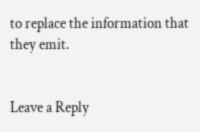to replace the information that they emit.


Leave a Reply